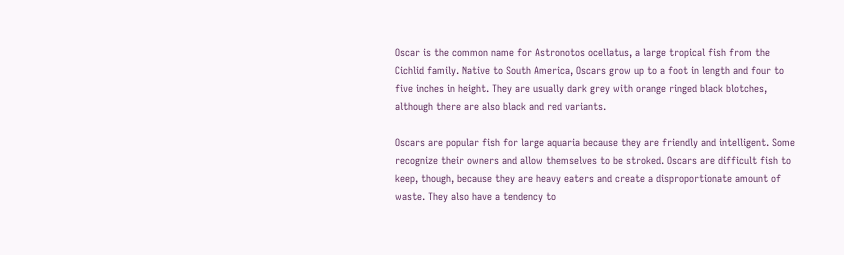Oscar is the common name for Astronotos ocellatus, a large tropical fish from the Cichlid family. Native to South America, Oscars grow up to a foot in length and four to five inches in height. They are usually dark grey with orange ringed black blotches, although there are also black and red variants.

Oscars are popular fish for large aquaria because they are friendly and intelligent. Some recognize their owners and allow themselves to be stroked. Oscars are difficult fish to keep, though, because they are heavy eaters and create a disproportionate amount of waste. They also have a tendency to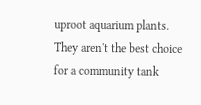uproot aquarium plants. They aren't the best choice for a community tank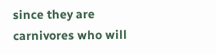since they are carnivores who will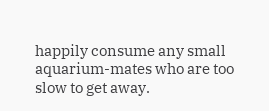happily consume any small aquarium-mates who are too slow to get away.